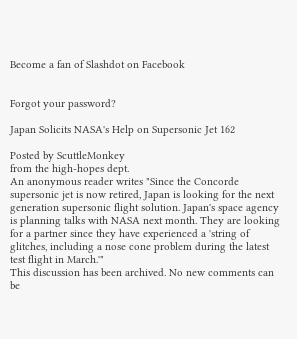Become a fan of Slashdot on Facebook


Forgot your password?

Japan Solicits NASA's Help on Supersonic Jet 162

Posted by ScuttleMonkey
from the high-hopes dept.
An anonymous reader writes "Since the Concorde supersonic jet is now retired, Japan is looking for the next generation supersonic flight solution. Japan's space agency is planning talks with NASA next month. They are looking for a partner since they have experienced a 'string of glitches, including a nose cone problem during the latest test flight in March.'"
This discussion has been archived. No new comments can be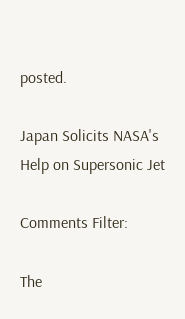posted.

Japan Solicits NASA's Help on Supersonic Jet

Comments Filter:

The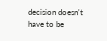decision doesn't have to be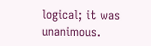logical; it was unanimous.